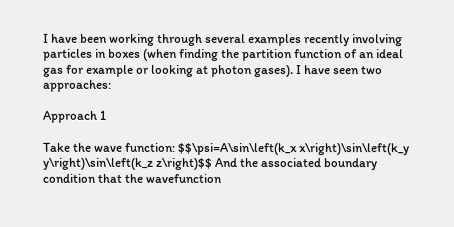I have been working through several examples recently involving particles in boxes (when finding the partition function of an ideal gas for example or looking at photon gases). I have seen two approaches:

Approach 1

Take the wave function: $$\psi=A\sin\left(k_x x\right)\sin\left(k_y y\right)\sin\left(k_z z\right)$$ And the associated boundary condition that the wavefunction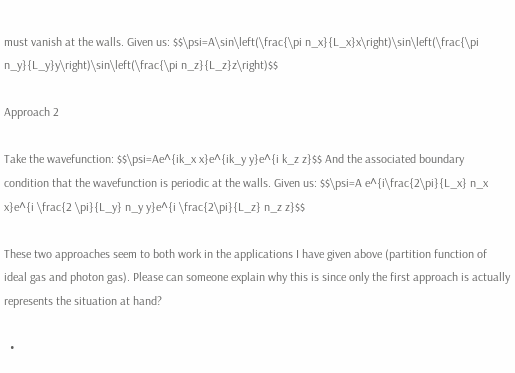must vanish at the walls. Given us: $$\psi=A\sin\left(\frac{\pi n_x}{L_x}x\right)\sin\left(\frac{\pi n_y}{L_y}y\right)\sin\left(\frac{\pi n_z}{L_z}z\right)$$

Approach 2

Take the wavefunction: $$\psi=Ae^{ik_x x}e^{ik_y y}e^{i k_z z}$$ And the associated boundary condition that the wavefunction is periodic at the walls. Given us: $$\psi=A e^{i\frac{2\pi}{L_x} n_x x}e^{i \frac{2 \pi}{L_y} n_y y}e^{i \frac{2\pi}{L_z} n_z z}$$

These two approaches seem to both work in the applications I have given above (partition function of ideal gas and photon gas). Please can someone explain why this is since only the first approach is actually represents the situation at hand?

  •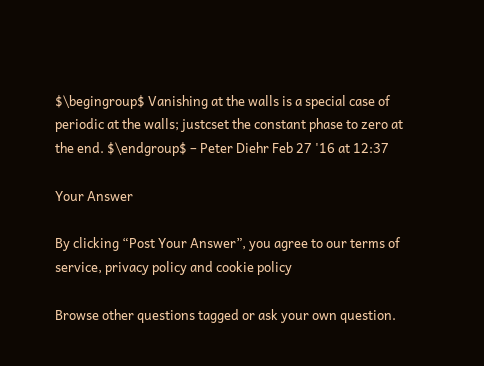$\begingroup$ Vanishing at the walls is a special case of periodic at the walls; justcset the constant phase to zero at the end. $\endgroup$ – Peter Diehr Feb 27 '16 at 12:37

Your Answer

By clicking “Post Your Answer”, you agree to our terms of service, privacy policy and cookie policy

Browse other questions tagged or ask your own question.